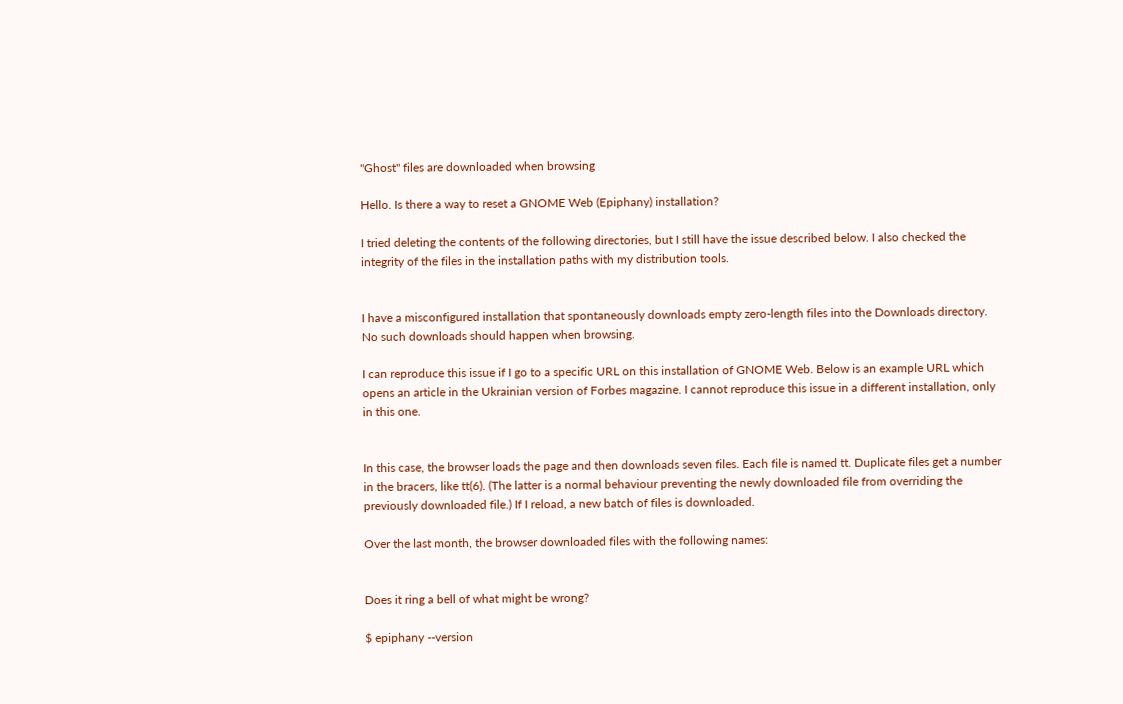"Ghost" files are downloaded when browsing

Hello. Is there a way to reset a GNOME Web (Epiphany) installation?

I tried deleting the contents of the following directories, but I still have the issue described below. I also checked the integrity of the files in the installation paths with my distribution tools.


I have a misconfigured installation that spontaneously downloads empty zero-length files into the Downloads directory. No such downloads should happen when browsing.

I can reproduce this issue if I go to a specific URL on this installation of GNOME Web. Below is an example URL which opens an article in the Ukrainian version of Forbes magazine. I cannot reproduce this issue in a different installation, only in this one.


In this case, the browser loads the page and then downloads seven files. Each file is named tt. Duplicate files get a number in the bracers, like tt(6). (The latter is a normal behaviour preventing the newly downloaded file from overriding the previously downloaded file.) If I reload, a new batch of files is downloaded.

Over the last month, the browser downloaded files with the following names:


Does it ring a bell of what might be wrong?

$ epiphany --version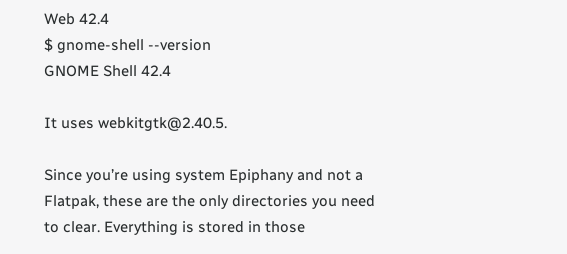Web 42.4
$ gnome-shell --version
GNOME Shell 42.4

It uses webkitgtk@2.40.5.

Since you’re using system Epiphany and not a Flatpak, these are the only directories you need to clear. Everything is stored in those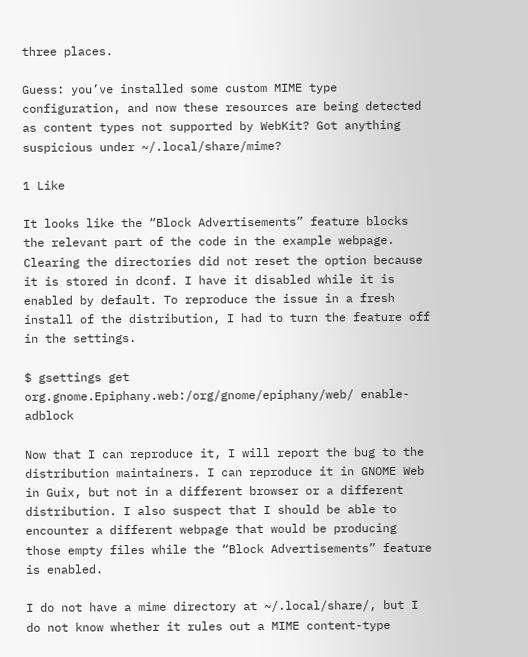three places.

Guess: you’ve installed some custom MIME type configuration, and now these resources are being detected as content types not supported by WebKit? Got anything suspicious under ~/.local/share/mime?

1 Like

It looks like the “Block Advertisements” feature blocks the relevant part of the code in the example webpage. Clearing the directories did not reset the option because it is stored in dconf. I have it disabled while it is enabled by default. To reproduce the issue in a fresh install of the distribution, I had to turn the feature off in the settings.

$ gsettings get org.gnome.Epiphany.web:/org/gnome/epiphany/web/ enable-adblock

Now that I can reproduce it, I will report the bug to the distribution maintainers. I can reproduce it in GNOME Web in Guix, but not in a different browser or a different distribution. I also suspect that I should be able to encounter a different webpage that would be producing those empty files while the “Block Advertisements” feature is enabled.

I do not have a mime directory at ~/.local/share/, but I do not know whether it rules out a MIME content-type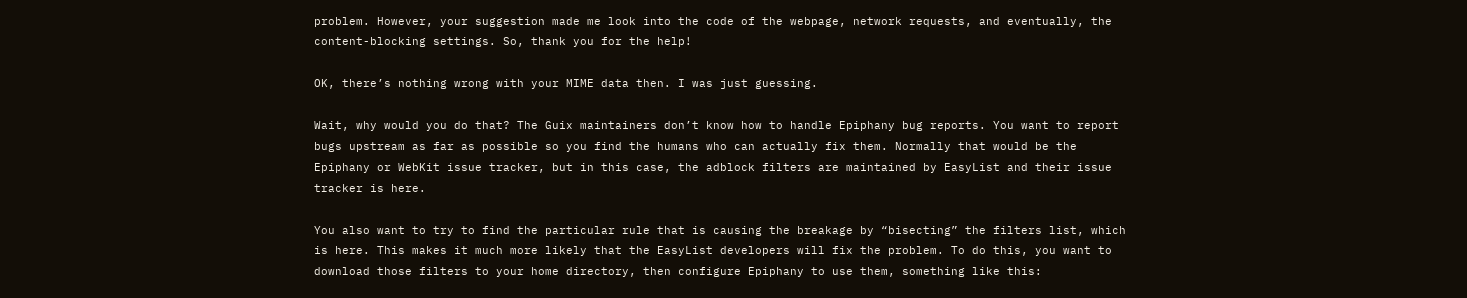problem. However, your suggestion made me look into the code of the webpage, network requests, and eventually, the content-blocking settings. So, thank you for the help!

OK, there’s nothing wrong with your MIME data then. I was just guessing.

Wait, why would you do that? The Guix maintainers don’t know how to handle Epiphany bug reports. You want to report bugs upstream as far as possible so you find the humans who can actually fix them. Normally that would be the Epiphany or WebKit issue tracker, but in this case, the adblock filters are maintained by EasyList and their issue tracker is here.

You also want to try to find the particular rule that is causing the breakage by “bisecting” the filters list, which is here. This makes it much more likely that the EasyList developers will fix the problem. To do this, you want to download those filters to your home directory, then configure Epiphany to use them, something like this: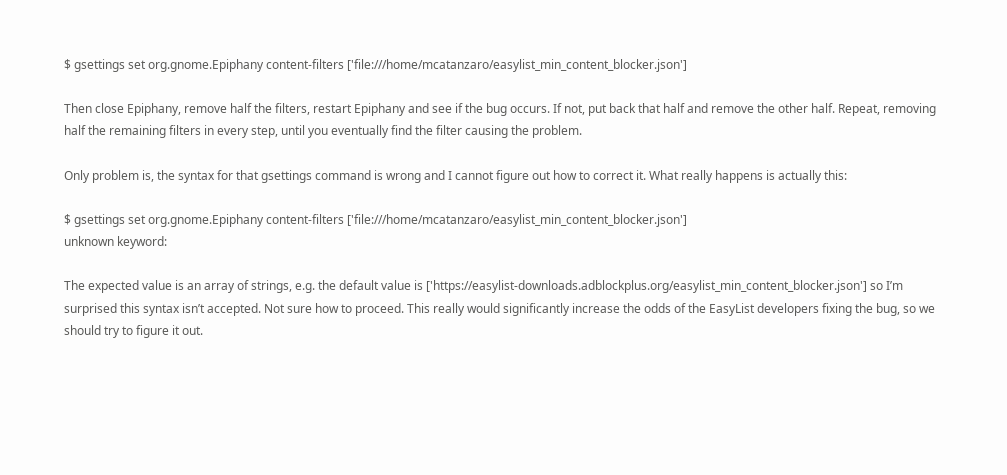$ gsettings set org.gnome.Epiphany content-filters ['file:///home/mcatanzaro/easylist_min_content_blocker.json']

Then close Epiphany, remove half the filters, restart Epiphany and see if the bug occurs. If not, put back that half and remove the other half. Repeat, removing half the remaining filters in every step, until you eventually find the filter causing the problem.

Only problem is, the syntax for that gsettings command is wrong and I cannot figure out how to correct it. What really happens is actually this:

$ gsettings set org.gnome.Epiphany content-filters ['file:///home/mcatanzaro/easylist_min_content_blocker.json']
unknown keyword:

The expected value is an array of strings, e.g. the default value is ['https://easylist-downloads.adblockplus.org/easylist_min_content_blocker.json'] so I’m surprised this syntax isn’t accepted. Not sure how to proceed. This really would significantly increase the odds of the EasyList developers fixing the bug, so we should try to figure it out.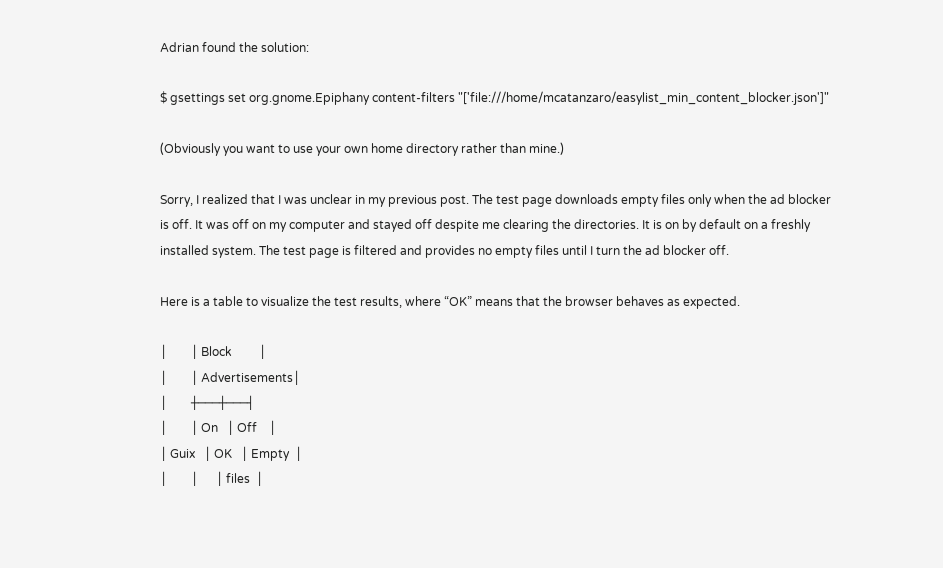Adrian found the solution:

$ gsettings set org.gnome.Epiphany content-filters "['file:///home/mcatanzaro/easylist_min_content_blocker.json']"

(Obviously you want to use your own home directory rather than mine.)

Sorry, I realized that I was unclear in my previous post. The test page downloads empty files only when the ad blocker is off. It was off on my computer and stayed off despite me clearing the directories. It is on by default on a freshly installed system. The test page is filtered and provides no empty files until I turn the ad blocker off.

Here is a table to visualize the test results, where “OK” means that the browser behaves as expected.

│        │ Block         │
│        │ Advertisements│
│        ┼───┼───┤
│        │ On   │ Off    │
│ Guix   │ OK   │ Empty  │
│        │      │ files  │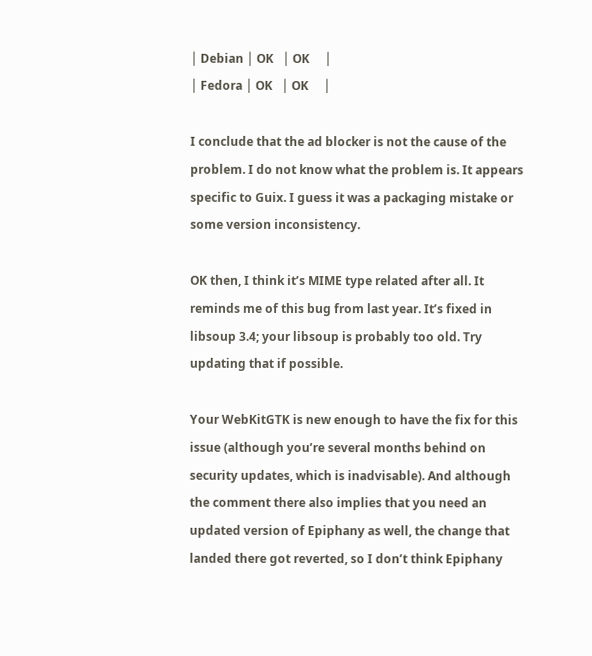│ Debian │ OK   │ OK     │
│ Fedora │ OK   │ OK     │

I conclude that the ad blocker is not the cause of the problem. I do not know what the problem is. It appears specific to Guix. I guess it was a packaging mistake or some version inconsistency.

OK then, I think it’s MIME type related after all. It reminds me of this bug from last year. It’s fixed in libsoup 3.4; your libsoup is probably too old. Try updating that if possible.

Your WebKitGTK is new enough to have the fix for this issue (although you’re several months behind on security updates, which is inadvisable). And although the comment there also implies that you need an updated version of Epiphany as well, the change that landed there got reverted, so I don’t think Epiphany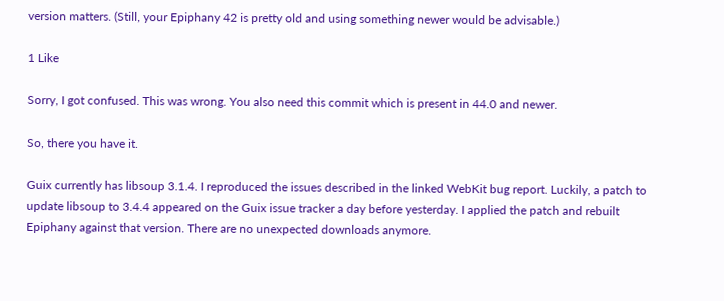version matters. (Still, your Epiphany 42 is pretty old and using something newer would be advisable.)

1 Like

Sorry, I got confused. This was wrong. You also need this commit which is present in 44.0 and newer.

So, there you have it.

Guix currently has libsoup 3.1.4. I reproduced the issues described in the linked WebKit bug report. Luckily, a patch to update libsoup to 3.4.4 appeared on the Guix issue tracker a day before yesterday. I applied the patch and rebuilt Epiphany against that version. There are no unexpected downloads anymore.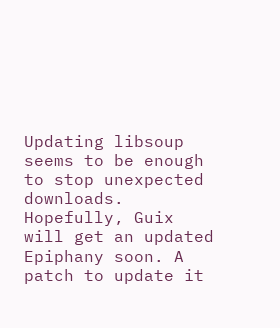Updating libsoup seems to be enough to stop unexpected downloads. Hopefully, Guix will get an updated Epiphany soon. A patch to update it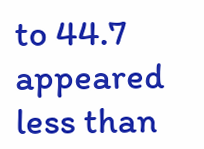to 44.7 appeared less than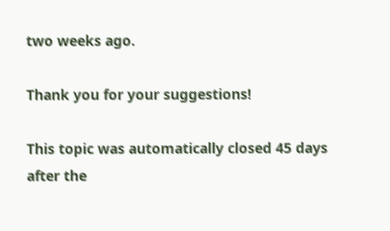two weeks ago.

Thank you for your suggestions!

This topic was automatically closed 45 days after the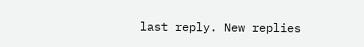last reply. New replies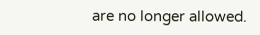are no longer allowed.